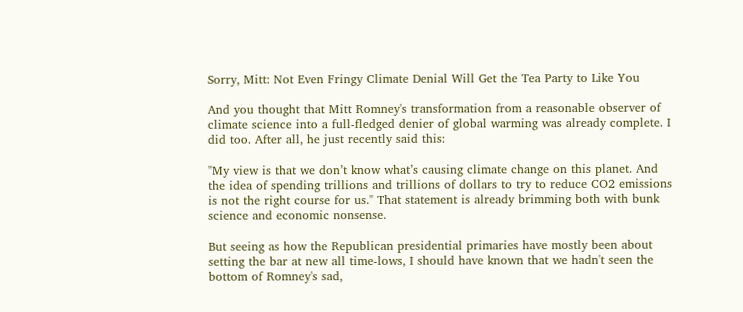Sorry, Mitt: Not Even Fringy Climate Denial Will Get the Tea Party to Like You

And you thought that Mitt Romney's transformation from a reasonable observer of climate science into a full-fledged denier of global warming was already complete. I did too. After all, he just recently said this:

"My view is that we don’t know what’s causing climate change on this planet. And the idea of spending trillions and trillions of dollars to try to reduce CO2 emissions is not the right course for us." That statement is already brimming both with bunk science and economic nonsense.

But seeing as how the Republican presidential primaries have mostly been about setting the bar at new all time-lows, I should have known that we hadn't seen the bottom of Romney's sad,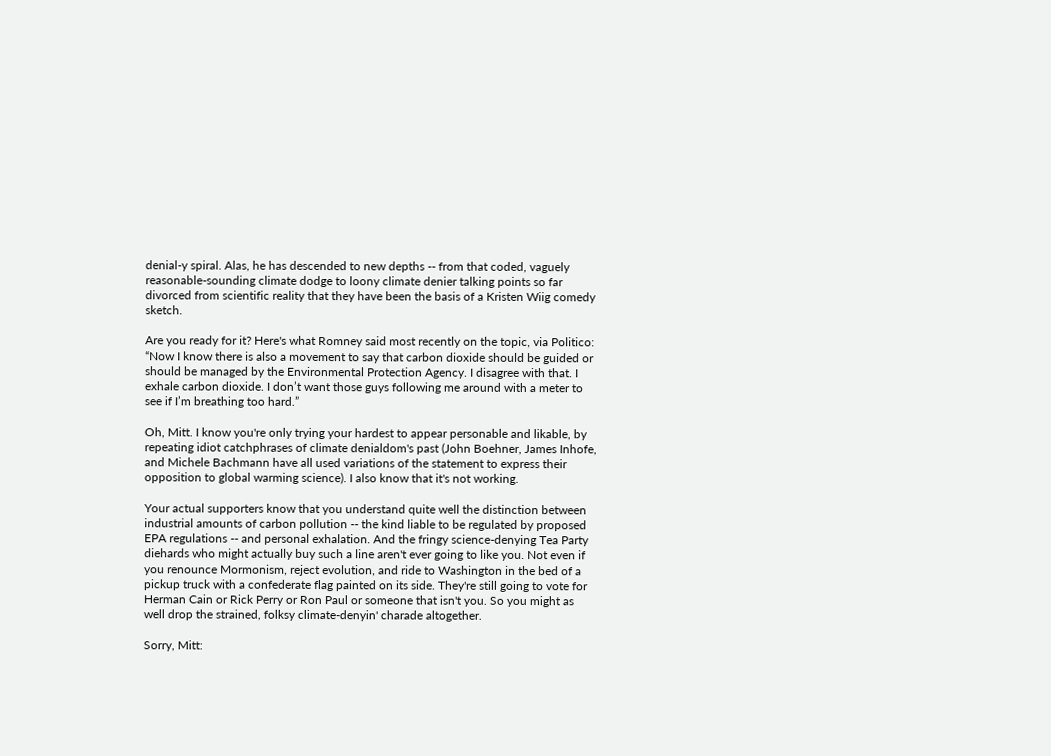denial-y spiral. Alas, he has descended to new depths -- from that coded, vaguely reasonable-sounding climate dodge to loony climate denier talking points so far divorced from scientific reality that they have been the basis of a Kristen Wiig comedy sketch.

Are you ready for it? Here's what Romney said most recently on the topic, via Politico: “Now I know there is also a movement to say that carbon dioxide should be guided or should be managed by the Environmental Protection Agency. I disagree with that. I exhale carbon dioxide. I don’t want those guys following me around with a meter to see if I’m breathing too hard.”

Oh, Mitt. I know you're only trying your hardest to appear personable and likable, by repeating idiot catchphrases of climate denialdom's past (John Boehner, James Inhofe, and Michele Bachmann have all used variations of the statement to express their opposition to global warming science). I also know that it's not working.

Your actual supporters know that you understand quite well the distinction between industrial amounts of carbon pollution -- the kind liable to be regulated by proposed EPA regulations -- and personal exhalation. And the fringy science-denying Tea Party diehards who might actually buy such a line aren't ever going to like you. Not even if you renounce Mormonism, reject evolution, and ride to Washington in the bed of a pickup truck with a confederate flag painted on its side. They're still going to vote for Herman Cain or Rick Perry or Ron Paul or someone that isn't you. So you might as well drop the strained, folksy climate-denyin' charade altogether.

Sorry, Mitt: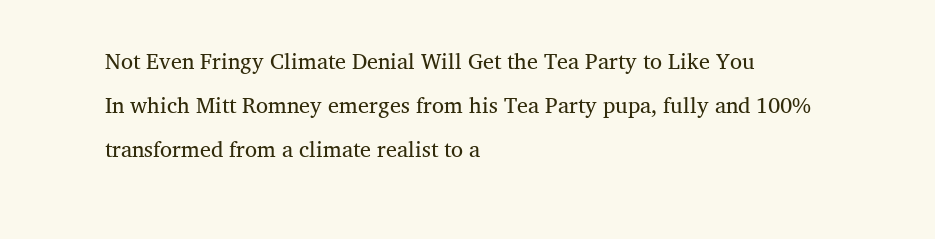Not Even Fringy Climate Denial Will Get the Tea Party to Like You
In which Mitt Romney emerges from his Tea Party pupa, fully and 100% transformed from a climate realist to a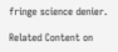fringe science denier.

Related Content on